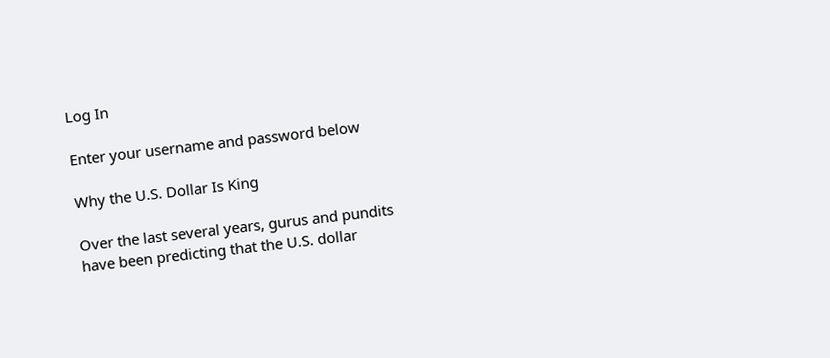Log In

Enter your username and password below

Why the U.S. Dollar Is King

Over the last several years, gurus and pundits have been predicting that the U.S. dollar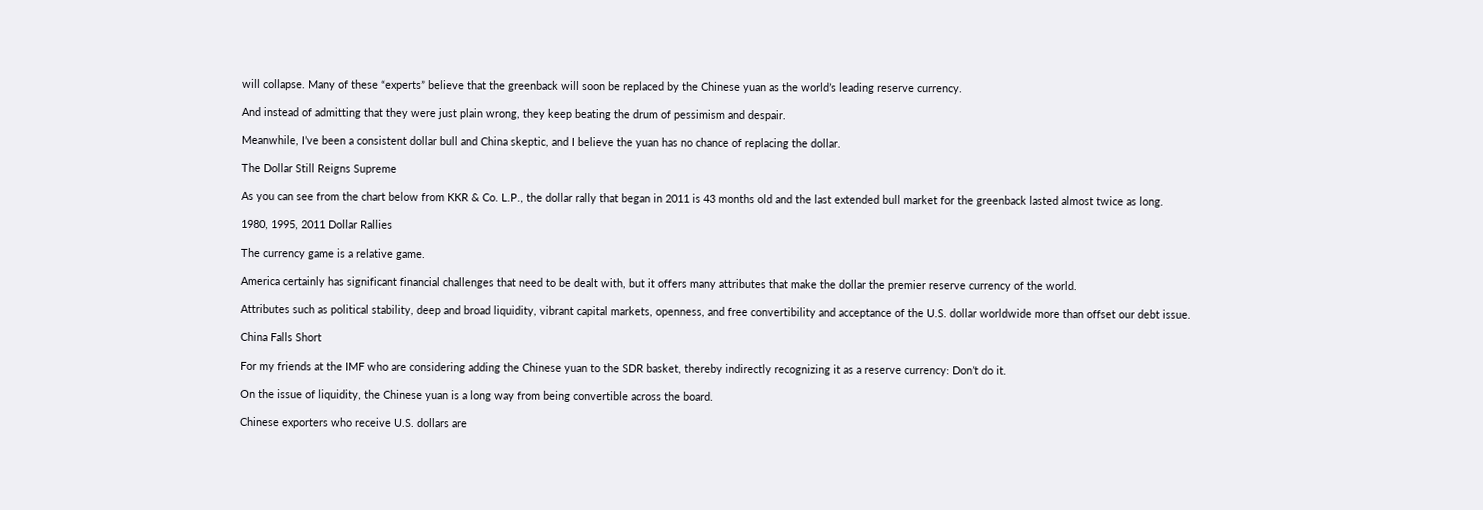will collapse. Many of these “experts” believe that the greenback will soon be replaced by the Chinese yuan as the world’s leading reserve currency.

And instead of admitting that they were just plain wrong, they keep beating the drum of pessimism and despair.

Meanwhile, I’ve been a consistent dollar bull and China skeptic, and I believe the yuan has no chance of replacing the dollar.

The Dollar Still Reigns Supreme

As you can see from the chart below from KKR & Co. L.P., the dollar rally that began in 2011 is 43 months old and the last extended bull market for the greenback lasted almost twice as long.

1980, 1995, 2011 Dollar Rallies

The currency game is a relative game.

America certainly has significant financial challenges that need to be dealt with, but it offers many attributes that make the dollar the premier reserve currency of the world.

Attributes such as political stability, deep and broad liquidity, vibrant capital markets, openness, and free convertibility and acceptance of the U.S. dollar worldwide more than offset our debt issue.

China Falls Short

For my friends at the IMF who are considering adding the Chinese yuan to the SDR basket, thereby indirectly recognizing it as a reserve currency: Don’t do it.

On the issue of liquidity, the Chinese yuan is a long way from being convertible across the board.

Chinese exporters who receive U.S. dollars are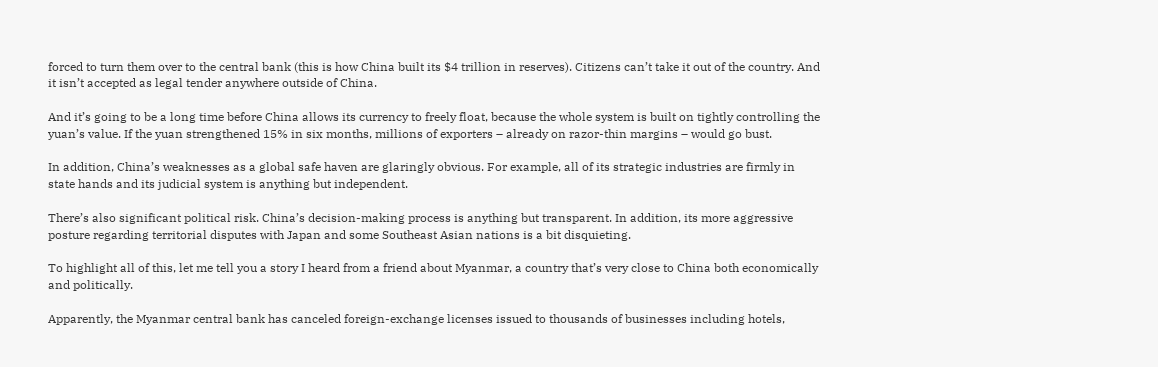forced to turn them over to the central bank (this is how China built its $4 trillion in reserves). Citizens can’t take it out of the country. And it isn’t accepted as legal tender anywhere outside of China.

And it’s going to be a long time before China allows its currency to freely float, because the whole system is built on tightly controlling the yuan’s value. If the yuan strengthened 15% in six months, millions of exporters – already on razor-thin margins – would go bust.

In addition, China’s weaknesses as a global safe haven are glaringly obvious. For example, all of its strategic industries are firmly in state hands and its judicial system is anything but independent.

There’s also significant political risk. China’s decision-making process is anything but transparent. In addition, its more aggressive posture regarding territorial disputes with Japan and some Southeast Asian nations is a bit disquieting.

To highlight all of this, let me tell you a story I heard from a friend about Myanmar, a country that’s very close to China both economically and politically.

Apparently, the Myanmar central bank has canceled foreign-exchange licenses issued to thousands of businesses including hotels,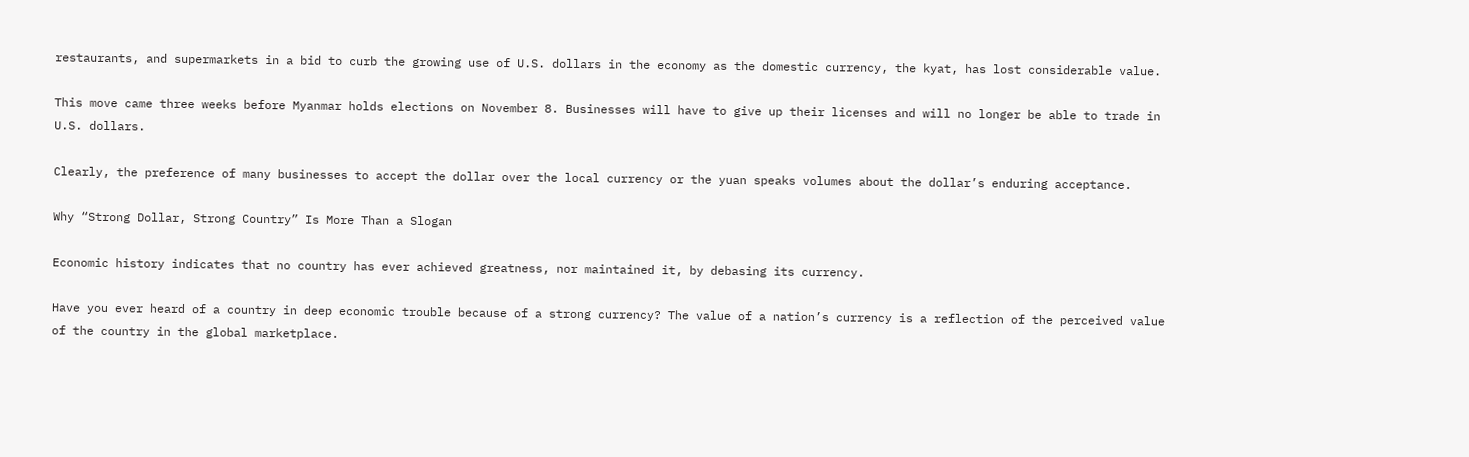restaurants, and supermarkets in a bid to curb the growing use of U.S. dollars in the economy as the domestic currency, the kyat, has lost considerable value.

This move came three weeks before Myanmar holds elections on November 8. Businesses will have to give up their licenses and will no longer be able to trade in U.S. dollars.

Clearly, the preference of many businesses to accept the dollar over the local currency or the yuan speaks volumes about the dollar’s enduring acceptance.

Why “Strong Dollar, Strong Country” Is More Than a Slogan

Economic history indicates that no country has ever achieved greatness, nor maintained it, by debasing its currency.

Have you ever heard of a country in deep economic trouble because of a strong currency? The value of a nation’s currency is a reflection of the perceived value of the country in the global marketplace.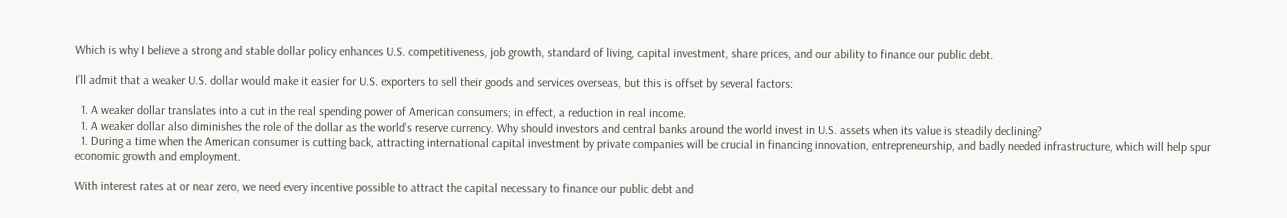Which is why I believe a strong and stable dollar policy enhances U.S. competitiveness, job growth, standard of living, capital investment, share prices, and our ability to finance our public debt.

I’ll admit that a weaker U.S. dollar would make it easier for U.S. exporters to sell their goods and services overseas, but this is offset by several factors:

  1. A weaker dollar translates into a cut in the real spending power of American consumers; in effect, a reduction in real income.
  1. A weaker dollar also diminishes the role of the dollar as the world’s reserve currency. Why should investors and central banks around the world invest in U.S. assets when its value is steadily declining?
  1. During a time when the American consumer is cutting back, attracting international capital investment by private companies will be crucial in financing innovation, entrepreneurship, and badly needed infrastructure, which will help spur economic growth and employment.

With interest rates at or near zero, we need every incentive possible to attract the capital necessary to finance our public debt and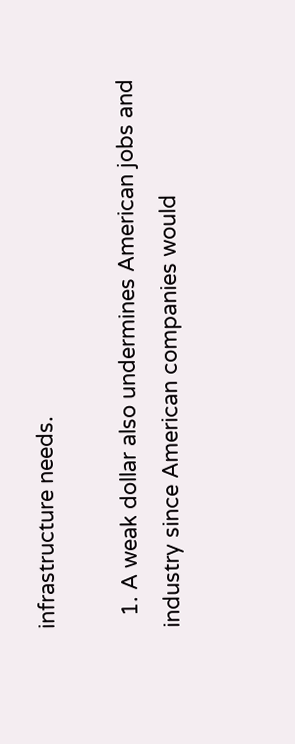infrastructure needs.

  1. A weak dollar also undermines American jobs and industry since American companies would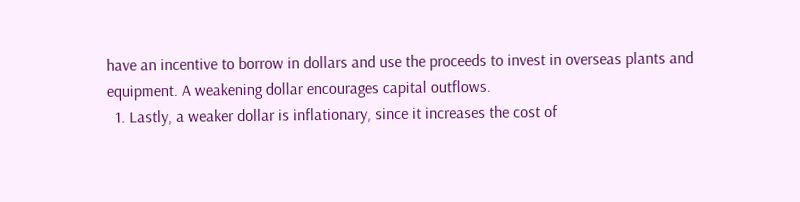have an incentive to borrow in dollars and use the proceeds to invest in overseas plants and equipment. A weakening dollar encourages capital outflows.
  1. Lastly, a weaker dollar is inflationary, since it increases the cost of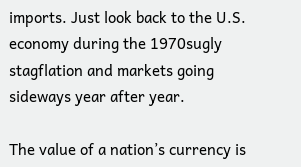imports. Just look back to the U.S. economy during the 1970sugly stagflation and markets going sideways year after year.

The value of a nation’s currency is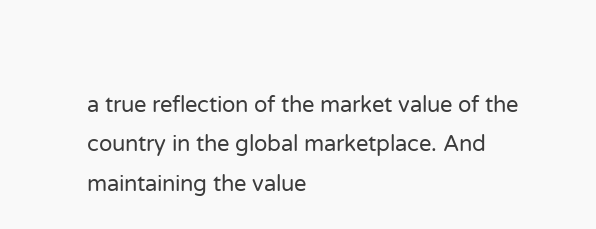a true reflection of the market value of the country in the global marketplace. And maintaining the value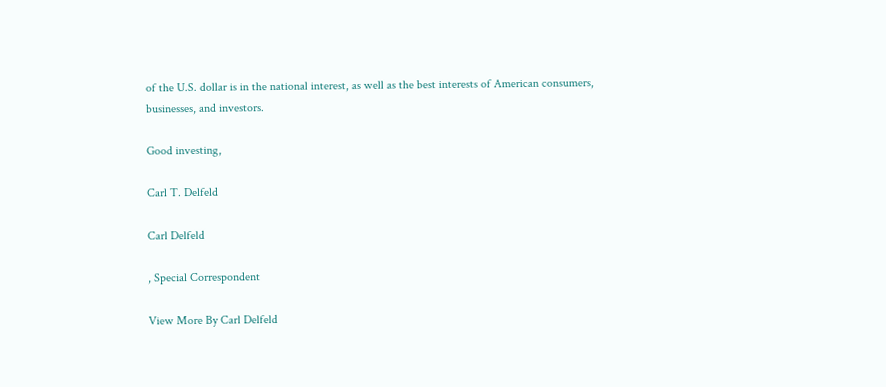of the U.S. dollar is in the national interest, as well as the best interests of American consumers, businesses, and investors.

Good investing,

Carl T. Delfeld

Carl Delfeld

, Special Correspondent

View More By Carl Delfeld